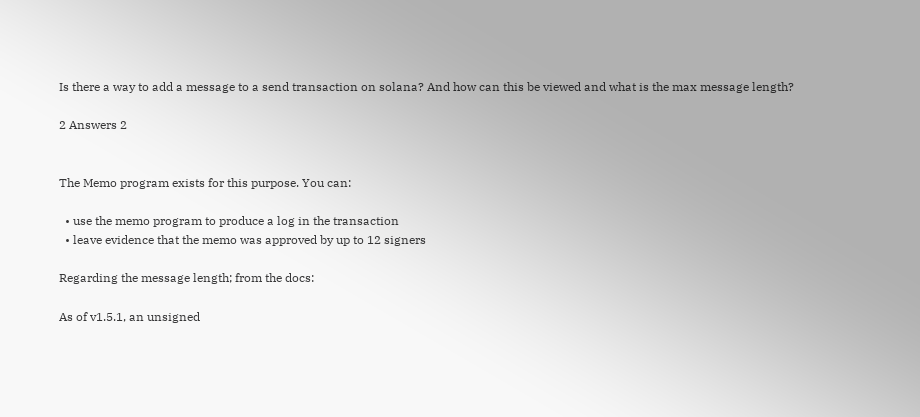Is there a way to add a message to a send transaction on solana? And how can this be viewed and what is the max message length?

2 Answers 2


The Memo program exists for this purpose. You can:

  • use the memo program to produce a log in the transaction
  • leave evidence that the memo was approved by up to 12 signers

Regarding the message length; from the docs:

As of v1.5.1, an unsigned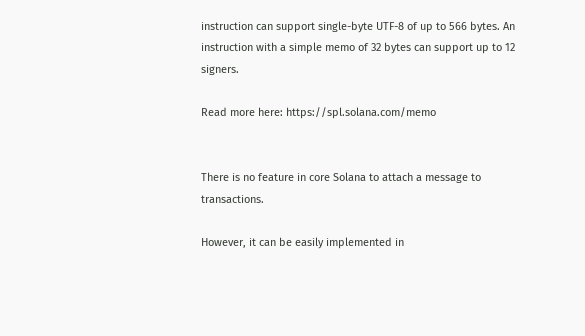instruction can support single-byte UTF-8 of up to 566 bytes. An instruction with a simple memo of 32 bytes can support up to 12 signers.

Read more here: https://spl.solana.com/memo


There is no feature in core Solana to attach a message to transactions.

However, it can be easily implemented in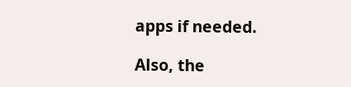apps if needed.

Also, the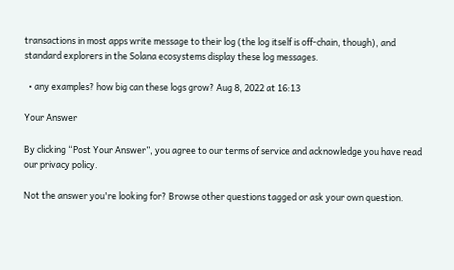transactions in most apps write message to their log (the log itself is off-chain, though), and standard explorers in the Solana ecosystems display these log messages.

  • any examples? how big can these logs grow? Aug 8, 2022 at 16:13

Your Answer

By clicking “Post Your Answer”, you agree to our terms of service and acknowledge you have read our privacy policy.

Not the answer you're looking for? Browse other questions tagged or ask your own question.